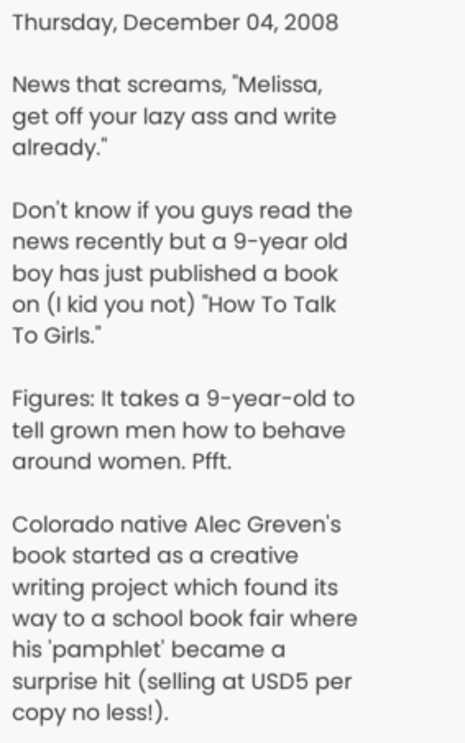Thursday, December 04, 2008

News that screams, "Melissa, get off your lazy ass and write already."

Don't know if you guys read the news recently but a 9-year old boy has just published a book on (I kid you not) "How To Talk To Girls."

Figures: It takes a 9-year-old to tell grown men how to behave around women. Pfft.

Colorado native Alec Greven's book started as a creative writing project which found its way to a school book fair where his 'pamphlet' became a surprise hit (selling at USD5 per copy no less!).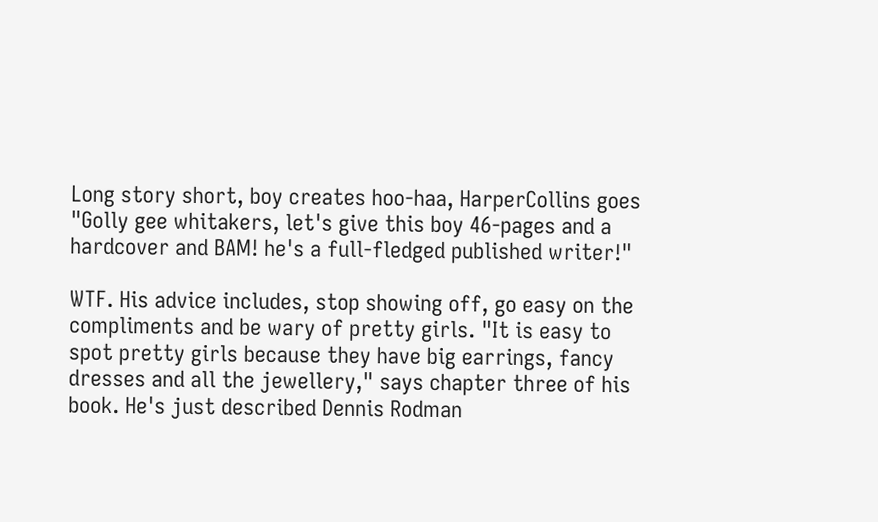Long story short, boy creates hoo-haa, HarperCollins goes "Golly gee whitakers, let's give this boy 46-pages and a hardcover and BAM! he's a full-fledged published writer!"

WTF. His advice includes, stop showing off, go easy on the compliments and be wary of pretty girls. "It is easy to spot pretty girls because they have big earrings, fancy dresses and all the jewellery," says chapter three of his book. He's just described Dennis Rodman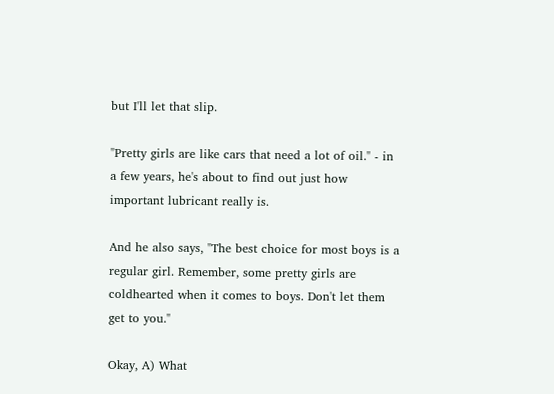but I'll let that slip.

"Pretty girls are like cars that need a lot of oil." - in a few years, he's about to find out just how important lubricant really is.

And he also says, "The best choice for most boys is a regular girl. Remember, some pretty girls are coldhearted when it comes to boys. Don't let them get to you."

Okay, A) What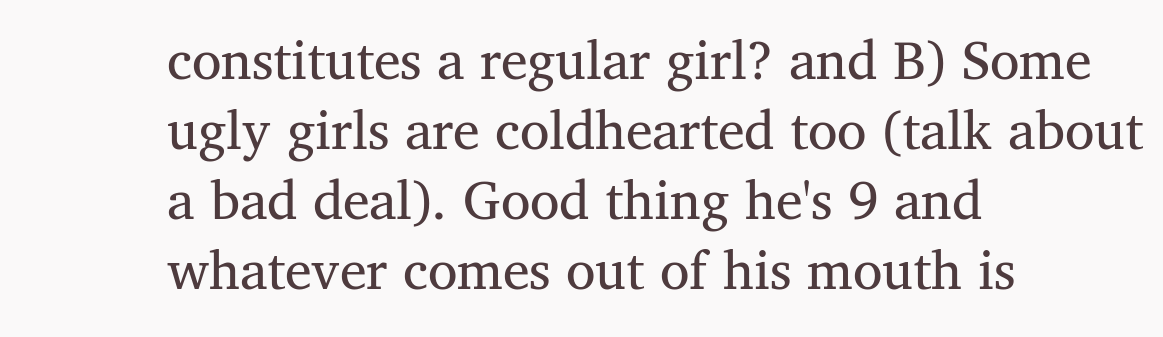constitutes a regular girl? and B) Some ugly girls are coldhearted too (talk about a bad deal). Good thing he's 9 and whatever comes out of his mouth is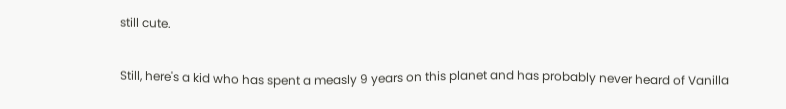still cute.

Still, here's a kid who has spent a measly 9 years on this planet and has probably never heard of Vanilla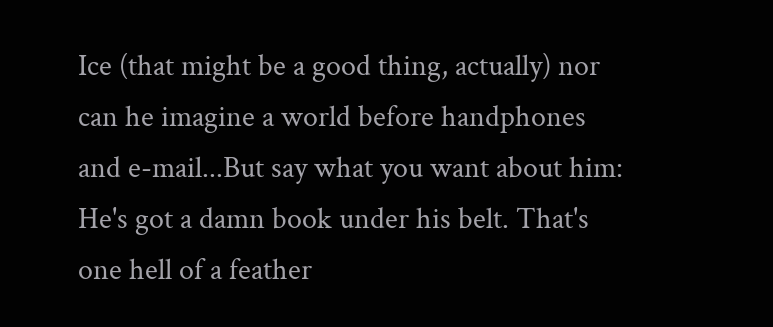Ice (that might be a good thing, actually) nor can he imagine a world before handphones and e-mail...But say what you want about him: He's got a damn book under his belt. That's one hell of a feather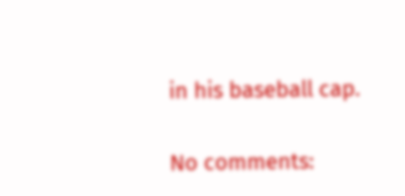in his baseball cap.

No comments: